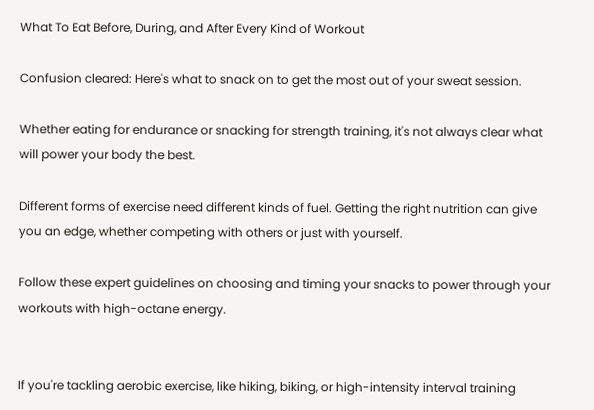What To Eat Before, During, and After Every Kind of Workout

Confusion cleared: Here's what to snack on to get the most out of your sweat session.

Whether eating for endurance or snacking for strength training, it's not always clear what will power your body the best.

Different forms of exercise need different kinds of fuel. Getting the right nutrition can give you an edge, whether competing with others or just with yourself.

Follow these expert guidelines on choosing and timing your snacks to power through your workouts with high-octane energy.


If you're tackling aerobic exercise, like hiking, biking, or high-intensity interval training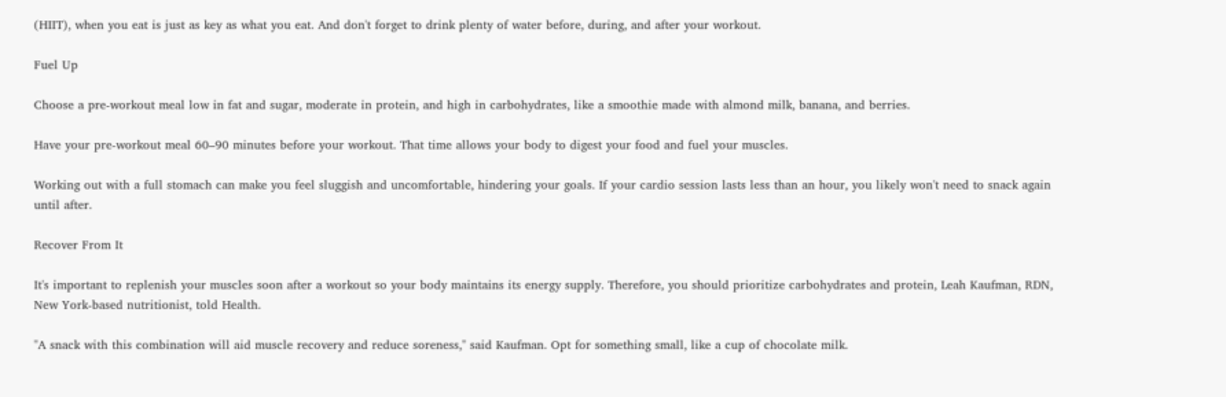(HIIT), when you eat is just as key as what you eat. And don't forget to drink plenty of water before, during, and after your workout.

Fuel Up

Choose a pre-workout meal low in fat and sugar, moderate in protein, and high in carbohydrates, like a smoothie made with almond milk, banana, and berries.

Have your pre-workout meal 60–90 minutes before your workout. That time allows your body to digest your food and fuel your muscles.

Working out with a full stomach can make you feel sluggish and uncomfortable, hindering your goals. If your cardio session lasts less than an hour, you likely won't need to snack again until after.

Recover From It

It's important to replenish your muscles soon after a workout so your body maintains its energy supply. Therefore, you should prioritize carbohydrates and protein, Leah Kaufman, RDN, New York-based nutritionist, told Health.

"A snack with this combination will aid muscle recovery and reduce soreness," said Kaufman. Opt for something small, like a cup of chocolate milk.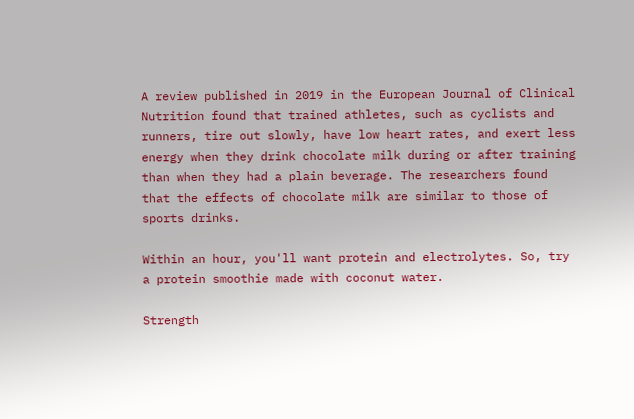A review published in 2019 in the European Journal of Clinical Nutrition found that trained athletes, such as cyclists and runners, tire out slowly, have low heart rates, and exert less energy when they drink chocolate milk during or after training than when they had a plain beverage. The researchers found that the effects of chocolate milk are similar to those of sports drinks.

Within an hour, you'll want protein and electrolytes. So, try a protein smoothie made with coconut water.

Strength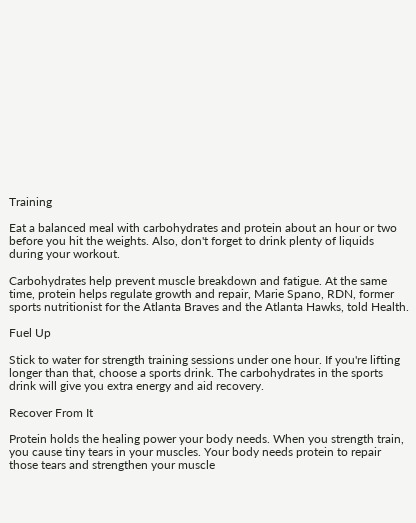Training

Eat a balanced meal with carbohydrates and protein about an hour or two before you hit the weights. Also, don't forget to drink plenty of liquids during your workout.

Carbohydrates help prevent muscle breakdown and fatigue. At the same time, protein helps regulate growth and repair, Marie Spano, RDN, former sports nutritionist for the Atlanta Braves and the Atlanta Hawks, told Health.

Fuel Up

Stick to water for strength training sessions under one hour. If you're lifting longer than that, choose a sports drink. The carbohydrates in the sports drink will give you extra energy and aid recovery.

Recover From It

Protein holds the healing power your body needs. When you strength train, you cause tiny tears in your muscles. Your body needs protein to repair those tears and strengthen your muscle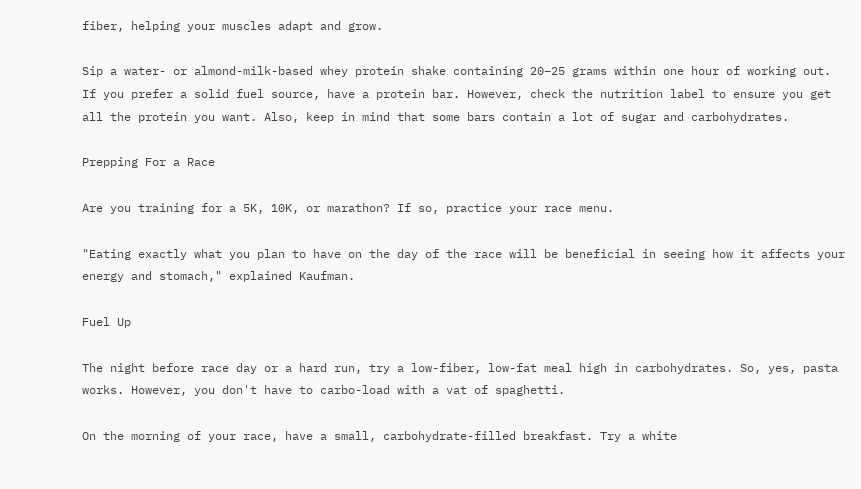fiber, helping your muscles adapt and grow.

Sip a water- or almond-milk-based whey protein shake containing 20–25 grams within one hour of working out. If you prefer a solid fuel source, have a protein bar. However, check the nutrition label to ensure you get all the protein you want. Also, keep in mind that some bars contain a lot of sugar and carbohydrates.

Prepping For a Race

Are you training for a 5K, 10K, or marathon? If so, practice your race menu.

"Eating exactly what you plan to have on the day of the race will be beneficial in seeing how it affects your energy and stomach," explained Kaufman.

Fuel Up

The night before race day or a hard run, try a low-fiber, low-fat meal high in carbohydrates. So, yes, pasta works. However, you don't have to carbo-load with a vat of spaghetti.

On the morning of your race, have a small, carbohydrate-filled breakfast. Try a white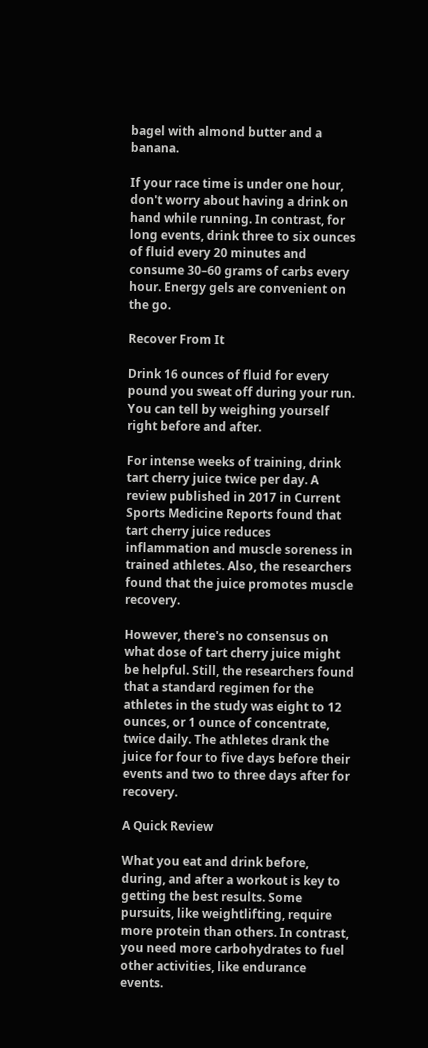bagel with almond butter and a banana.

If your race time is under one hour, don't worry about having a drink on hand while running. In contrast, for long events, drink three to six ounces of fluid every 20 minutes and consume 30–60 grams of carbs every hour. Energy gels are convenient on the go.

Recover From It

Drink 16 ounces of fluid for every pound you sweat off during your run. You can tell by weighing yourself right before and after.

For intense weeks of training, drink tart cherry juice twice per day. A review published in 2017 in Current Sports Medicine Reports found that tart cherry juice reduces inflammation and muscle soreness in trained athletes. Also, the researchers found that the juice promotes muscle recovery.

However, there's no consensus on what dose of tart cherry juice might be helpful. Still, the researchers found that a standard regimen for the athletes in the study was eight to 12 ounces, or 1 ounce of concentrate, twice daily. The athletes drank the juice for four to five days before their events and two to three days after for recovery.

A Quick Review

What you eat and drink before, during, and after a workout is key to getting the best results. Some pursuits, like weightlifting, require more protein than others. In contrast, you need more carbohydrates to fuel other activities, like endurance events.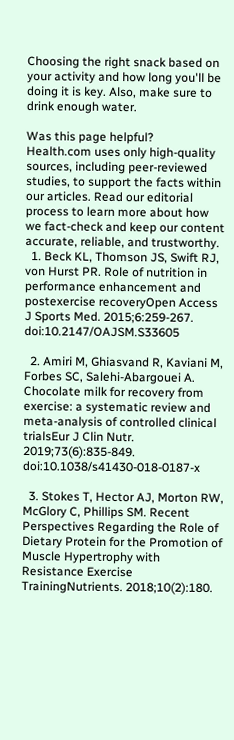Choosing the right snack based on your activity and how long you'll be doing it is key. Also, make sure to drink enough water.

Was this page helpful?
Health.com uses only high-quality sources, including peer-reviewed studies, to support the facts within our articles. Read our editorial process to learn more about how we fact-check and keep our content accurate, reliable, and trustworthy.
  1. Beck KL, Thomson JS, Swift RJ, von Hurst PR. Role of nutrition in performance enhancement and postexercise recoveryOpen Access J Sports Med. 2015;6:259-267. doi:10.2147/OAJSM.S33605

  2. Amiri M, Ghiasvand R, Kaviani M, Forbes SC, Salehi-Abargouei A. Chocolate milk for recovery from exercise: a systematic review and meta-analysis of controlled clinical trialsEur J Clin Nutr. 2019;73(6):835-849. doi:10.1038/s41430-018-0187-x

  3. Stokes T, Hector AJ, Morton RW, McGlory C, Phillips SM. Recent Perspectives Regarding the Role of Dietary Protein for the Promotion of Muscle Hypertrophy with Resistance Exercise TrainingNutrients. 2018;10(2):180.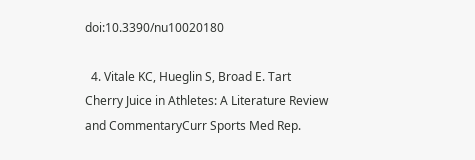doi:10.3390/nu10020180

  4. Vitale KC, Hueglin S, Broad E. Tart Cherry Juice in Athletes: A Literature Review and CommentaryCurr Sports Med Rep.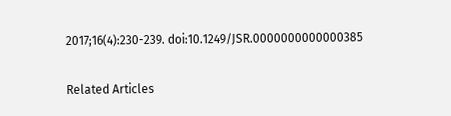2017;16(4):230-239. doi:10.1249/JSR.0000000000000385

Related Articles